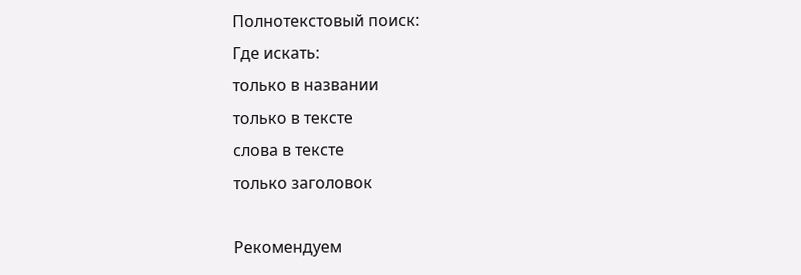Полнотекстовый поиск:
Где искать:
только в названии
только в тексте
слова в тексте
только заголовок

Рекомендуем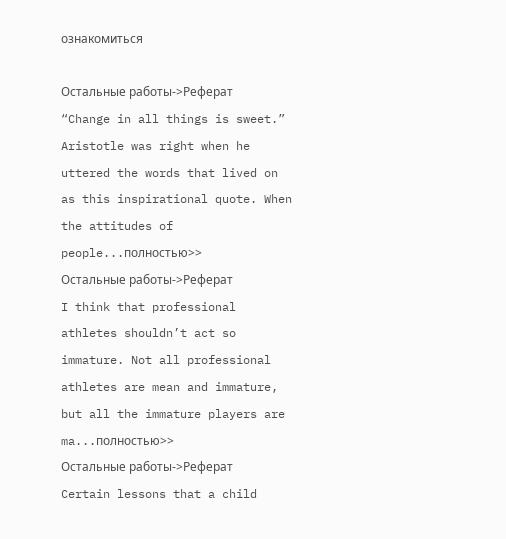ознакомиться

Остальные работы->Реферат
“Change in all things is sweet.” Aristotle was right when he uttered the words that lived on as this inspirational quote. When the attitudes of people...полностью>>
Остальные работы->Реферат
I think that professional athletes shouldn’t act so immature. Not all professional athletes are mean and immature, but all the immature players are ma...полностью>>
Остальные работы->Реферат
Certain lessons that a child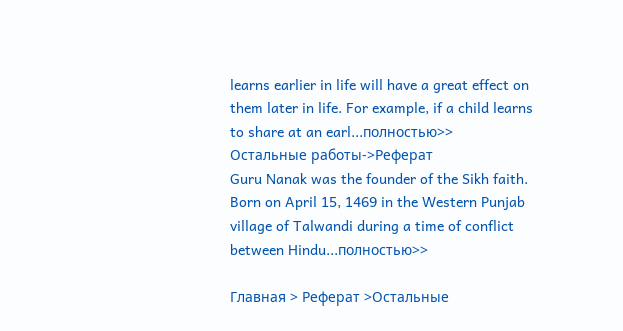learns earlier in life will have a great effect on them later in life. For example, if a child learns to share at an earl...полностью>>
Остальные работы->Реферат
Guru Nanak was the founder of the Sikh faith. Born on April 15, 1469 in the Western Punjab village of Talwandi during a time of conflict between Hindu...полностью>>

Главная > Реферат >Остальные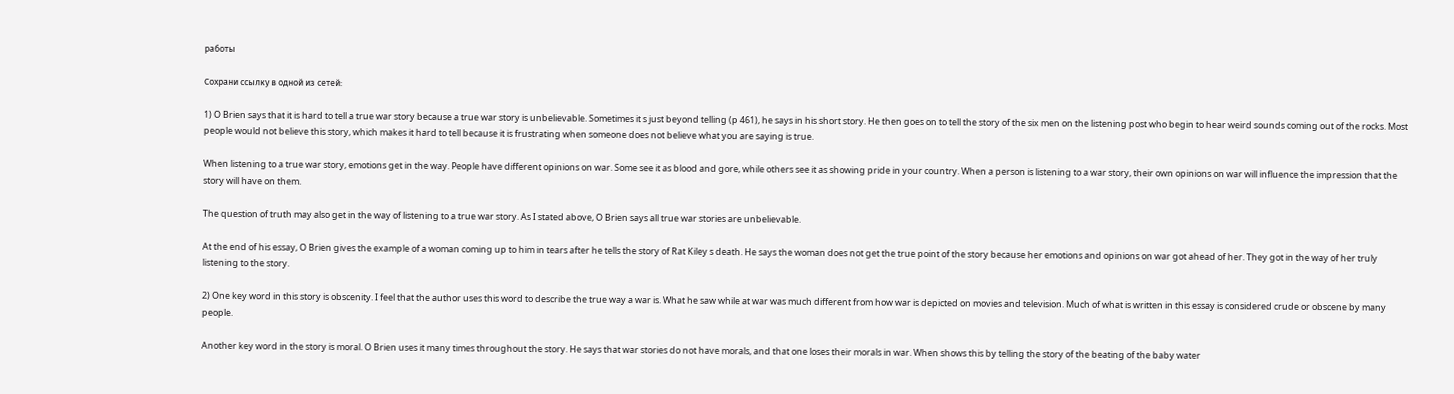работы

Сохрани ссылку в одной из сетей:

1) O Brien says that it is hard to tell a true war story because a true war story is unbelievable. Sometimes it s just beyond telling (p 461), he says in his short story. He then goes on to tell the story of the six men on the listening post who begin to hear weird sounds coming out of the rocks. Most people would not believe this story, which makes it hard to tell because it is frustrating when someone does not believe what you are saying is true.

When listening to a true war story, emotions get in the way. People have different opinions on war. Some see it as blood and gore, while others see it as showing pride in your country. When a person is listening to a war story, their own opinions on war will influence the impression that the story will have on them.

The question of truth may also get in the way of listening to a true war story. As I stated above, O Brien says all true war stories are unbelievable.

At the end of his essay, O Brien gives the example of a woman coming up to him in tears after he tells the story of Rat Kiley s death. He says the woman does not get the true point of the story because her emotions and opinions on war got ahead of her. They got in the way of her truly listening to the story.

2) One key word in this story is obscenity. I feel that the author uses this word to describe the true way a war is. What he saw while at war was much different from how war is depicted on movies and television. Much of what is written in this essay is considered crude or obscene by many people.

Another key word in the story is moral. O Brien uses it many times throughout the story. He says that war stories do not have morals, and that one loses their morals in war. When shows this by telling the story of the beating of the baby water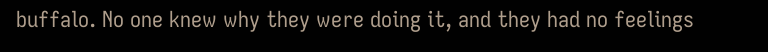buffalo. No one knew why they were doing it, and they had no feelings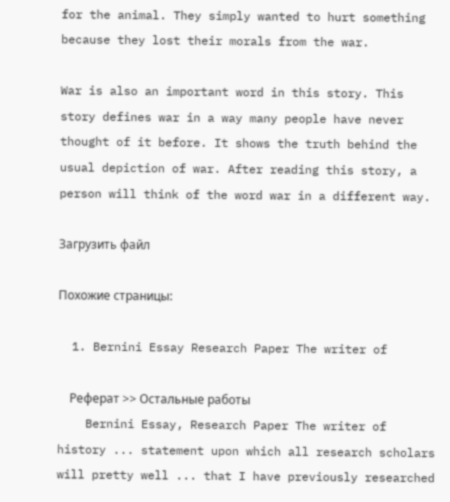for the animal. They simply wanted to hurt something because they lost their morals from the war.

War is also an important word in this story. This story defines war in a way many people have never thought of it before. It shows the truth behind the usual depiction of war. After reading this story, a person will think of the word war in a different way.

Загрузить файл

Похожие страницы:

  1. Bernini Essay Research Paper The writer of

    Реферат >> Остальные работы
    Bernini Essay, Research Paper The writer of history ... statement upon which all research scholars will pretty well ... that I have previously researched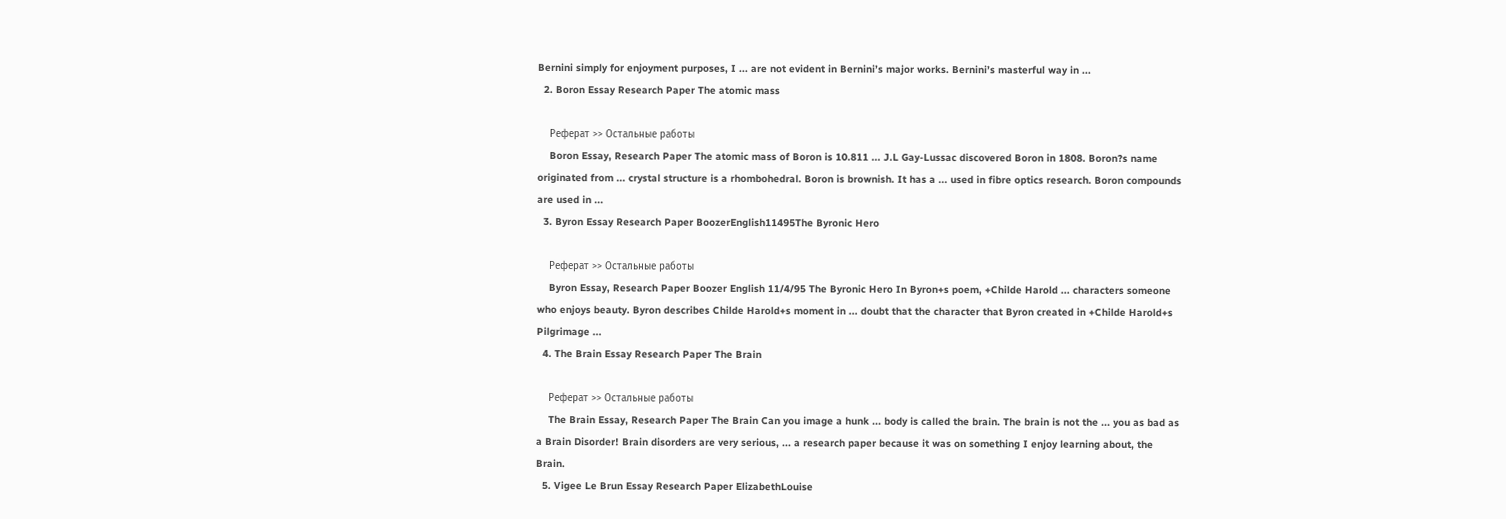Bernini simply for enjoyment purposes, I ... are not evident in Bernini’s major works. Bernini’s masterful way in ...
  2. Boron Essay Research Paper The atomic mass

    Реферат >> Остальные работы
    Boron Essay, Research Paper The atomic mass of Boron is 10.811 ... J.L Gay-Lussac discovered Boron in 1808. Boron?s name originated from ... crystal structure is a rhombohedral. Boron is brownish. It has a ... used in fibre optics research. Boron compounds are used in ...
  3. Byron Essay Research Paper BoozerEnglish11495The Byronic Hero

    Реферат >> Остальные работы
    Byron Essay, Research Paper Boozer English 11/4/95 The Byronic Hero In Byron+s poem, +Childe Harold ... characters someone who enjoys beauty. Byron describes Childe Harold+s moment in ... doubt that the character that Byron created in +Childe Harold+s Pilgrimage ...
  4. The Brain Essay Research Paper The Brain

    Реферат >> Остальные работы
    The Brain Essay, Research Paper The Brain Can you image a hunk ... body is called the brain. The brain is not the ... you as bad as a Brain Disorder! Brain disorders are very serious, ... a research paper because it was on something I enjoy learning about, the Brain.
  5. Vigee Le Brun Essay Research Paper ElizabethLouise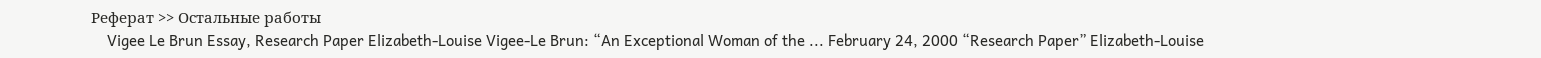Реферат >> Остальные работы
    Vigee Le Brun Essay, Research Paper Elizabeth-Louise Vigee-Le Brun: “An Exceptional Woman of the ... February 24, 2000 “Research Paper” Elizabeth-Louise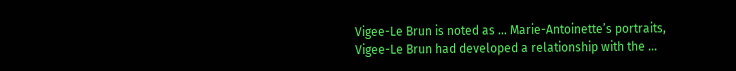Vigee-Le Brun is noted as ... Marie-Antoinette’s portraits, Vigee-Le Brun had developed a relationship with the ...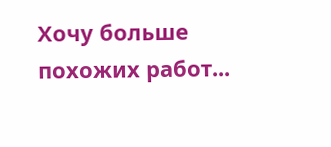Хочу больше похожих работ...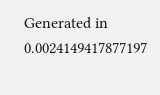Generated in 0.0024149417877197